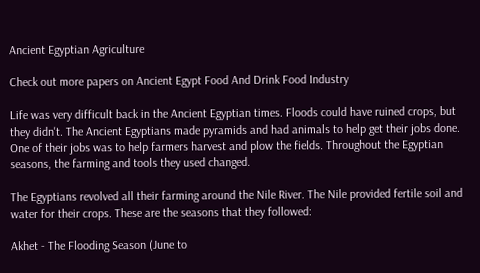Ancient Egyptian Agriculture

Check out more papers on Ancient Egypt Food And Drink Food Industry

Life was very difficult back in the Ancient Egyptian times. Floods could have ruined crops, but they didn't. The Ancient Egyptians made pyramids and had animals to help get their jobs done. One of their jobs was to help farmers harvest and plow the fields. Throughout the Egyptian seasons, the farming and tools they used changed.

The Egyptians revolved all their farming around the Nile River. The Nile provided fertile soil and water for their crops. These are the seasons that they followed:

Akhet - The Flooding Season (June to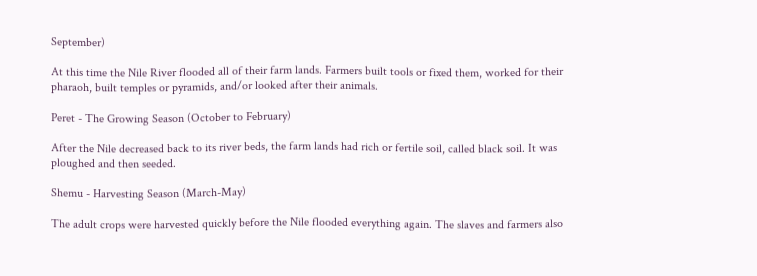September)

At this time the Nile River flooded all of their farm lands. Farmers built tools or fixed them, worked for their pharaoh, built temples or pyramids, and/or looked after their animals.

Peret - The Growing Season (October to February)

After the Nile decreased back to its river beds, the farm lands had rich or fertile soil, called black soil. It was ploughed and then seeded.

Shemu - Harvesting Season (March-May)

The adult crops were harvested quickly before the Nile flooded everything again. The slaves and farmers also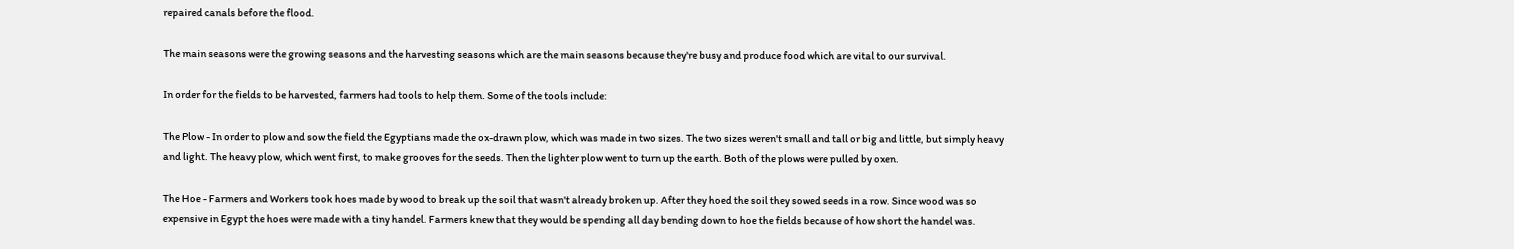repaired canals before the flood.

The main seasons were the growing seasons and the harvesting seasons which are the main seasons because they're busy and produce food which are vital to our survival.

In order for the fields to be harvested, farmers had tools to help them. Some of the tools include:

The Plow - In order to plow and sow the field the Egyptians made the ox-drawn plow, which was made in two sizes. The two sizes weren't small and tall or big and little, but simply heavy and light. The heavy plow, which went first, to make grooves for the seeds. Then the lighter plow went to turn up the earth. Both of the plows were pulled by oxen.

The Hoe - Farmers and Workers took hoes made by wood to break up the soil that wasn't already broken up. After they hoed the soil they sowed seeds in a row. Since wood was so expensive in Egypt the hoes were made with a tiny handel. Farmers knew that they would be spending all day bending down to hoe the fields because of how short the handel was.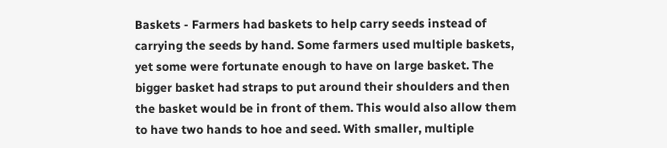Baskets - Farmers had baskets to help carry seeds instead of carrying the seeds by hand. Some farmers used multiple baskets, yet some were fortunate enough to have on large basket. The bigger basket had straps to put around their shoulders and then the basket would be in front of them. This would also allow them to have two hands to hoe and seed. With smaller, multiple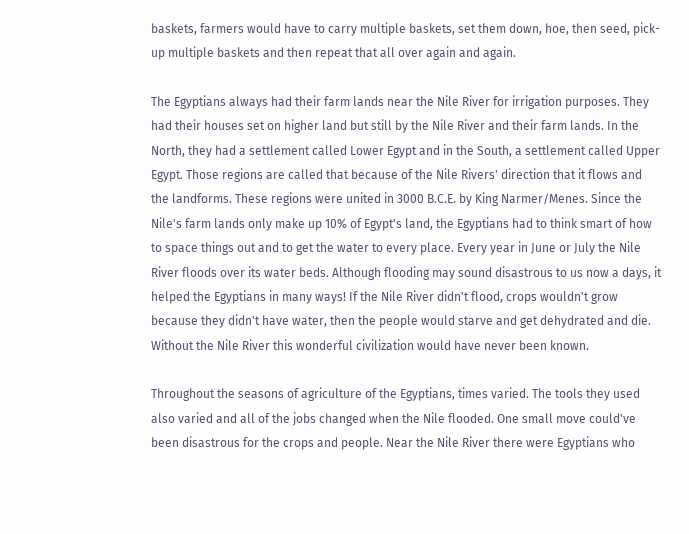baskets, farmers would have to carry multiple baskets, set them down, hoe, then seed, pick-up multiple baskets and then repeat that all over again and again.

The Egyptians always had their farm lands near the Nile River for irrigation purposes. They had their houses set on higher land but still by the Nile River and their farm lands. In the North, they had a settlement called Lower Egypt and in the South, a settlement called Upper Egypt. Those regions are called that because of the Nile Rivers' direction that it flows and the landforms. These regions were united in 3000 B.C.E. by King Narmer/Menes. Since the Nile's farm lands only make up 10% of Egypt's land, the Egyptians had to think smart of how to space things out and to get the water to every place. Every year in June or July the Nile River floods over its water beds. Although flooding may sound disastrous to us now a days, it helped the Egyptians in many ways! If the Nile River didn't flood, crops wouldn't grow because they didn't have water, then the people would starve and get dehydrated and die. Without the Nile River this wonderful civilization would have never been known.

Throughout the seasons of agriculture of the Egyptians, times varied. The tools they used also varied and all of the jobs changed when the Nile flooded. One small move could've been disastrous for the crops and people. Near the Nile River there were Egyptians who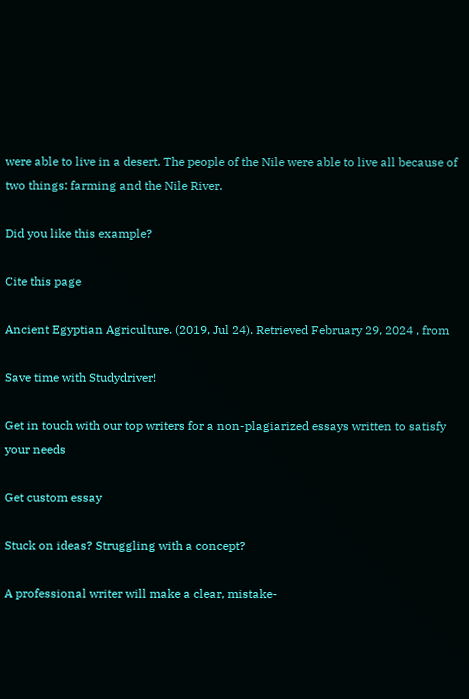were able to live in a desert. The people of the Nile were able to live all because of two things: farming and the Nile River.

Did you like this example?

Cite this page

Ancient Egyptian Agriculture. (2019, Jul 24). Retrieved February 29, 2024 , from

Save time with Studydriver!

Get in touch with our top writers for a non-plagiarized essays written to satisfy your needs

Get custom essay

Stuck on ideas? Struggling with a concept?

A professional writer will make a clear, mistake-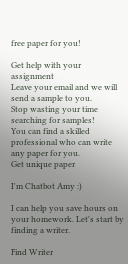free paper for you!

Get help with your assignment
Leave your email and we will send a sample to you.
Stop wasting your time searching for samples!
You can find a skilled professional who can write any paper for you.
Get unique paper

I'm Chatbot Amy :)

I can help you save hours on your homework. Let's start by finding a writer.

Find Writer